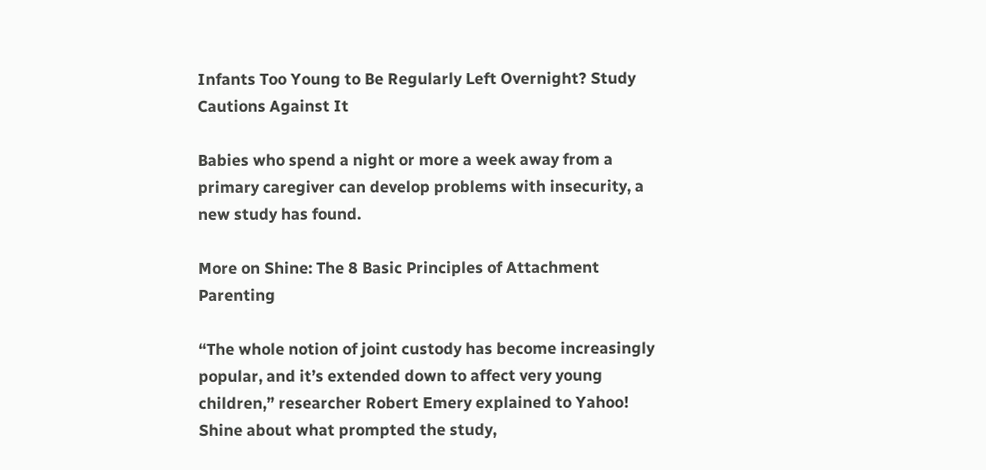Infants Too Young to Be Regularly Left Overnight? Study Cautions Against It

Babies who spend a night or more a week away from a primary caregiver can develop problems with insecurity, a new study has found.

More on Shine: The 8 Basic Principles of Attachment Parenting

“The whole notion of joint custody has become increasingly popular, and it’s extended down to affect very young children,” researcher Robert Emery explained to Yahoo! Shine about what prompted the study,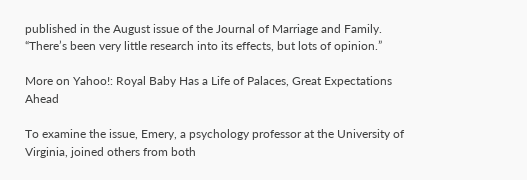published in the August issue of the Journal of Marriage and Family. “There’s been very little research into its effects, but lots of opinion.”

More on Yahoo!: Royal Baby Has a Life of Palaces, Great Expectations Ahead

To examine the issue, Emery, a psychology professor at the University of Virginia, joined others from both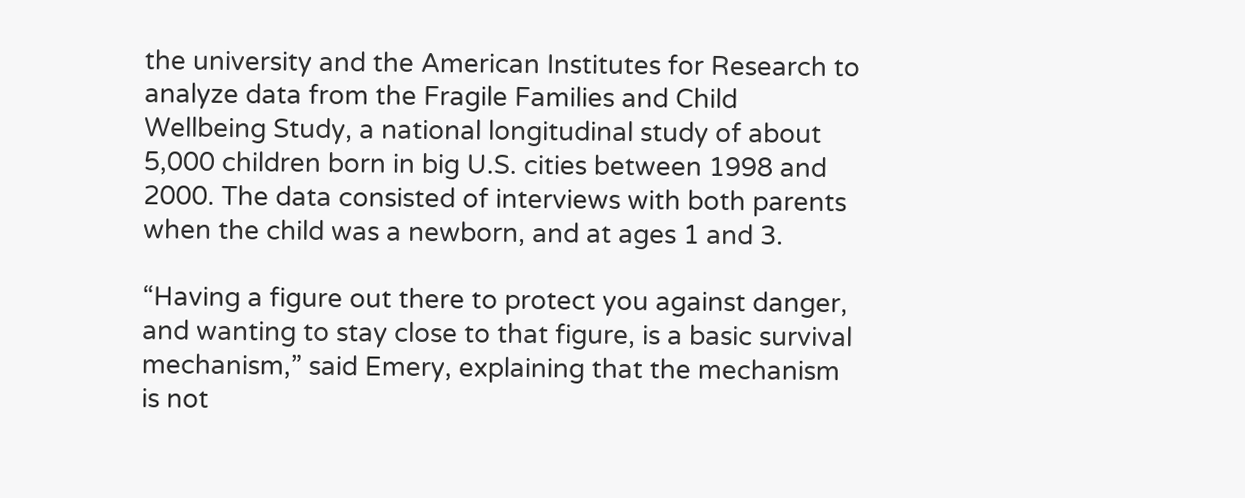the university and the American Institutes for Research to analyze data from the Fragile Families and Child Wellbeing Study, a national longitudinal study of about 5,000 children born in big U.S. cities between 1998 and 2000. The data consisted of interviews with both parents when the child was a newborn, and at ages 1 and 3.

“Having a figure out there to protect you against danger, and wanting to stay close to that figure, is a basic survival mechanism,” said Emery, explaining that the mechanism is not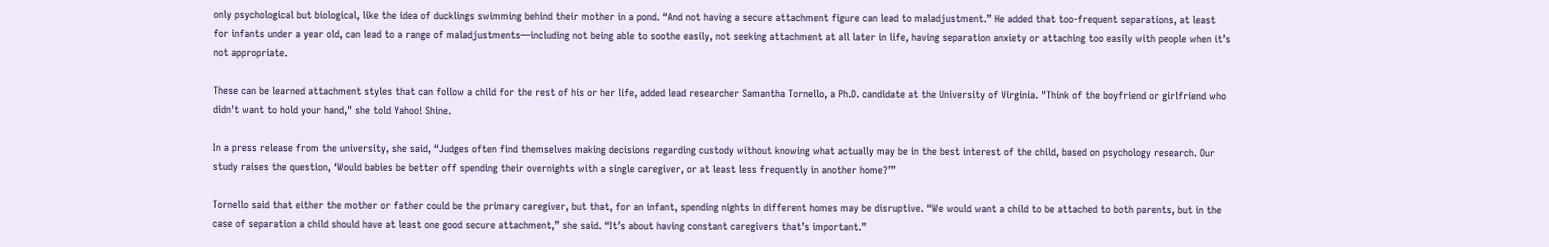only psychological but biological, like the idea of ducklings swimming behind their mother in a pond. “And not having a secure attachment figure can lead to maladjustment.” He added that too-frequent separations, at least for infants under a year old, can lead to a range of maladjustments—including not being able to soothe easily, not seeking attachment at all later in life, having separation anxiety or attaching too easily with people when it’s not appropriate.

These can be learned attachment styles that can follow a child for the rest of his or her life, added lead researcher Samantha Tornello, a Ph.D. candidate at the University of Virginia. "Think of the boyfriend or girlfriend who didn't want to hold your hand," she told Yahoo! Shine.

In a press release from the university, she said, “Judges often find themselves making decisions regarding custody without knowing what actually may be in the best interest of the child, based on psychology research. Our study raises the question, ‘Would babies be better off spending their overnights with a single caregiver, or at least less frequently in another home?’”

Tornello said that either the mother or father could be the primary caregiver, but that, for an infant, spending nights in different homes may be disruptive. “We would want a child to be attached to both parents, but in the case of separation a child should have at least one good secure attachment,” she said. “It’s about having constant caregivers that’s important.”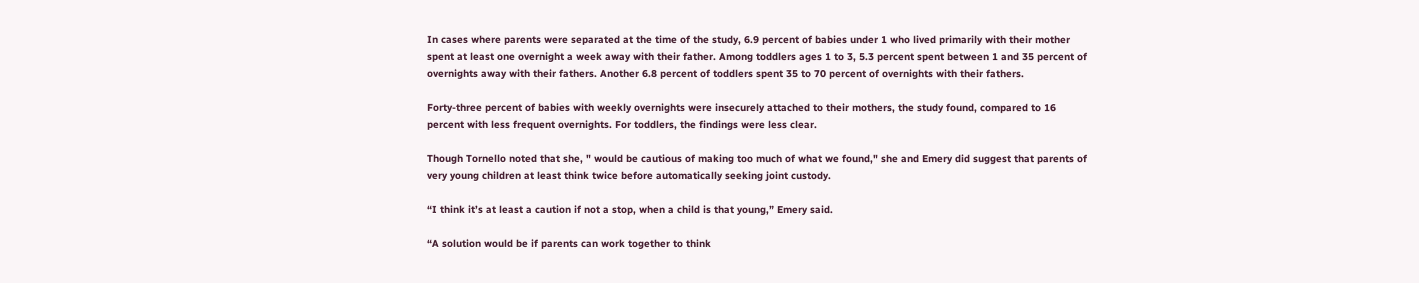In cases where parents were separated at the time of the study, 6.9 percent of babies under 1 who lived primarily with their mother spent at least one overnight a week away with their father. Among toddlers ages 1 to 3, 5.3 percent spent between 1 and 35 percent of overnights away with their fathers. Another 6.8 percent of toddlers spent 35 to 70 percent of overnights with their fathers.

Forty-three percent of babies with weekly overnights were insecurely attached to their mothers, the study found, compared to 16 percent with less frequent overnights. For toddlers, the findings were less clear.

Though Tornello noted that she, " would be cautious of making too much of what we found," she and Emery did suggest that parents of very young children at least think twice before automatically seeking joint custody.

“I think it’s at least a caution if not a stop, when a child is that young,” Emery said.

“A solution would be if parents can work together to think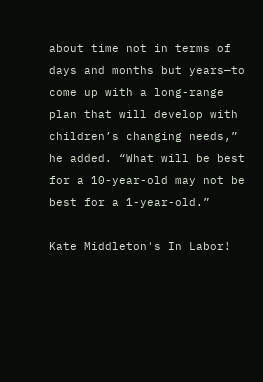about time not in terms of days and months but years—to come up with a long-range plan that will develop with children’s changing needs,” he added. “What will be best for a 10-year-old may not be best for a 1-year-old.”

Kate Middleton's In Labor!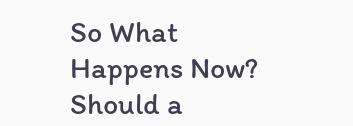So What Happens Now?
Should a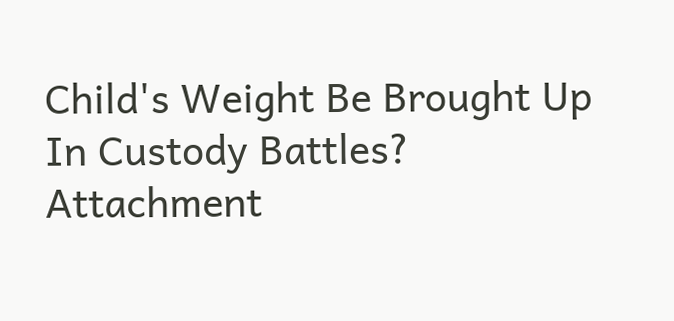Child's Weight Be Brought Up In Custody Battles?
Attachment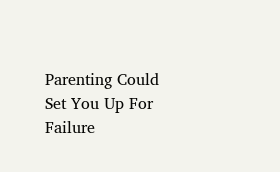Parenting Could Set You Up For Failure